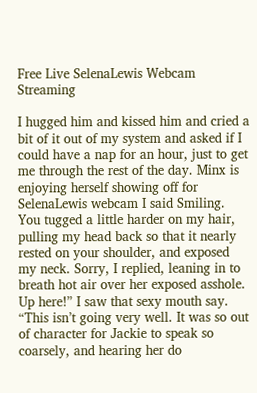Free Live SelenaLewis Webcam Streaming

I hugged him and kissed him and cried a bit of it out of my system and asked if I could have a nap for an hour, just to get me through the rest of the day. Minx is enjoying herself showing off for SelenaLewis webcam I said Smiling. You tugged a little harder on my hair, pulling my head back so that it nearly rested on your shoulder, and exposed my neck. Sorry, I replied, leaning in to breath hot air over her exposed asshole. Up here!” I saw that sexy mouth say. “This isn’t going very well. It was so out of character for Jackie to speak so coarsely, and hearing her do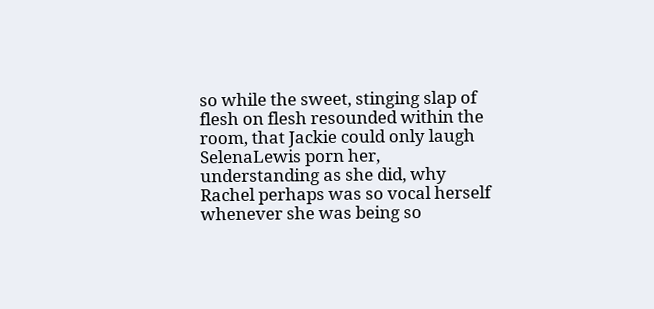so while the sweet, stinging slap of flesh on flesh resounded within the room, that Jackie could only laugh SelenaLewis porn her, understanding as she did, why Rachel perhaps was so vocal herself whenever she was being so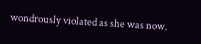wondrously violated as she was now.